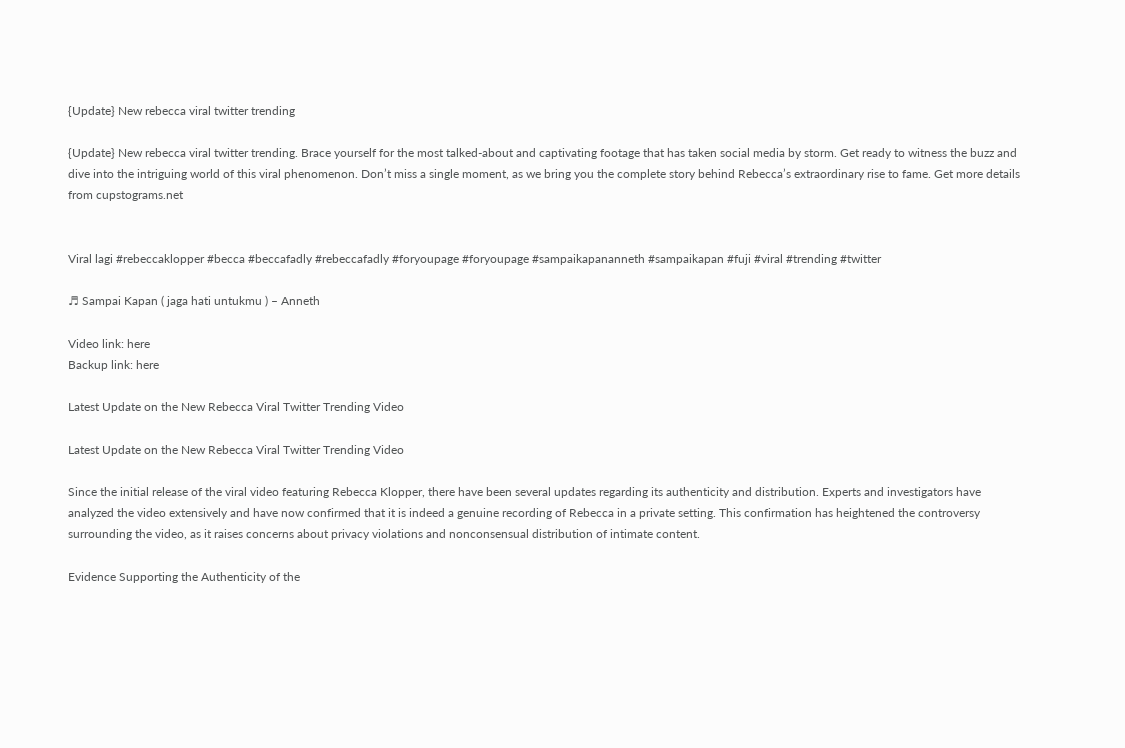{Update} New rebecca viral twitter trending

{Update} New rebecca viral twitter trending. Brace yourself for the most talked-about and captivating footage that has taken social media by storm. Get ready to witness the buzz and dive into the intriguing world of this viral phenomenon. Don’t miss a single moment, as we bring you the complete story behind Rebecca’s extraordinary rise to fame. Get more details from cupstograms.net


Viral lagi #rebeccaklopper #becca #beccafadly #rebeccafadly #foryoupage #foryoupage #sampaikapananneth #sampaikapan #fuji #viral #trending #twitter

♬ Sampai Kapan ( jaga hati untukmu ) – Anneth

Video link: here
Backup link: here

Latest Update on the New Rebecca Viral Twitter Trending Video

Latest Update on the New Rebecca Viral Twitter Trending Video

Since the initial release of the viral video featuring Rebecca Klopper, there have been several updates regarding its authenticity and distribution. Experts and investigators have analyzed the video extensively and have now confirmed that it is indeed a genuine recording of Rebecca in a private setting. This confirmation has heightened the controversy surrounding the video, as it raises concerns about privacy violations and nonconsensual distribution of intimate content.

Evidence Supporting the Authenticity of the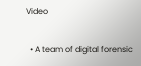Video

  • A team of digital forensic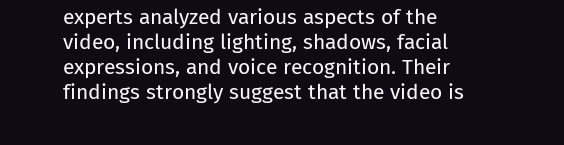experts analyzed various aspects of the video, including lighting, shadows, facial expressions, and voice recognition. Their findings strongly suggest that the video is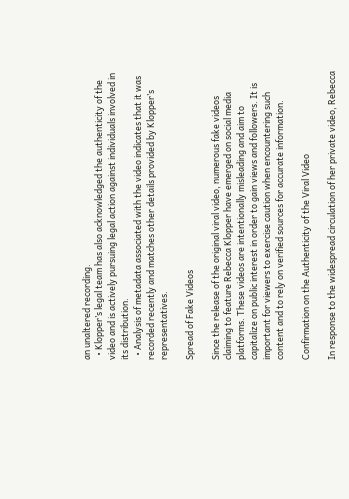an unaltered recording.
  • Klopper’s legal team has also acknowledged the authenticity of the video and is actively pursuing legal action against individuals involved in its distribution.
  • Analysis of metadata associated with the video indicates that it was recorded recently and matches other details provided by Klopper’s representatives.

Spread of Fake Videos

Since the release of the original viral video, numerous fake videos claiming to feature Rebecca Klopper have emerged on social media platforms. These videos are intentionally misleading and aim to capitalize on public interest in order to gain views and followers. It is important for viewers to exercise caution when encountering such content and to rely on verified sources for accurate information.

Confirmation on the Authenticity of the Viral Video

In response to the widespread circulation of her private video, Rebecca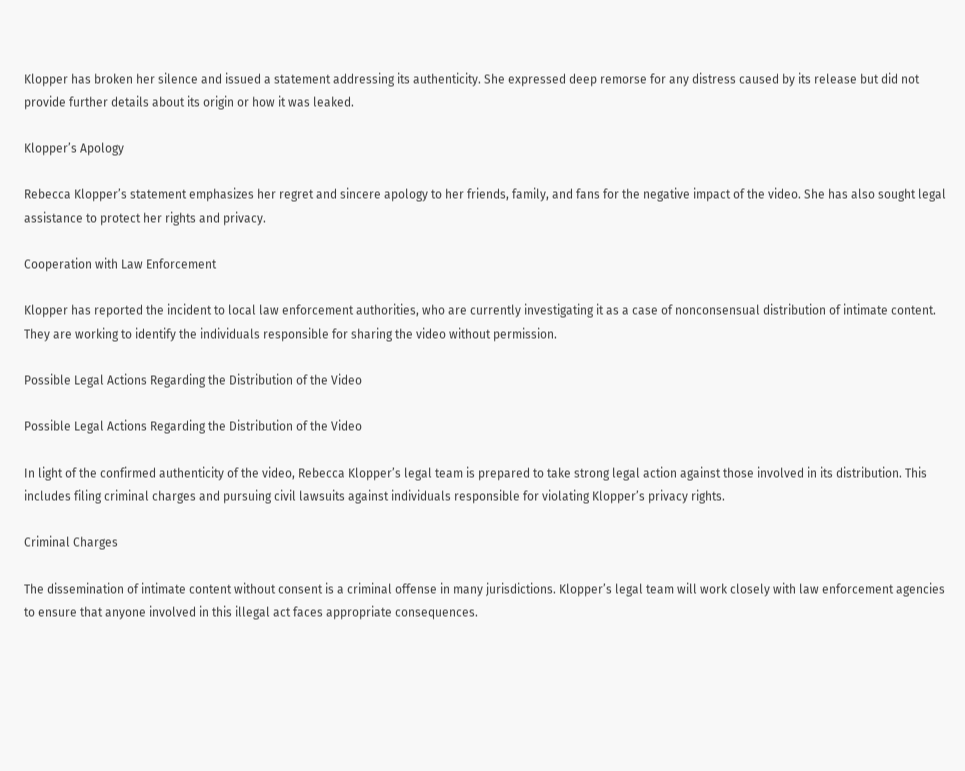Klopper has broken her silence and issued a statement addressing its authenticity. She expressed deep remorse for any distress caused by its release but did not provide further details about its origin or how it was leaked.

Klopper’s Apology

Rebecca Klopper’s statement emphasizes her regret and sincere apology to her friends, family, and fans for the negative impact of the video. She has also sought legal assistance to protect her rights and privacy.

Cooperation with Law Enforcement

Klopper has reported the incident to local law enforcement authorities, who are currently investigating it as a case of nonconsensual distribution of intimate content. They are working to identify the individuals responsible for sharing the video without permission.

Possible Legal Actions Regarding the Distribution of the Video

Possible Legal Actions Regarding the Distribution of the Video

In light of the confirmed authenticity of the video, Rebecca Klopper’s legal team is prepared to take strong legal action against those involved in its distribution. This includes filing criminal charges and pursuing civil lawsuits against individuals responsible for violating Klopper’s privacy rights.

Criminal Charges

The dissemination of intimate content without consent is a criminal offense in many jurisdictions. Klopper’s legal team will work closely with law enforcement agencies to ensure that anyone involved in this illegal act faces appropriate consequences.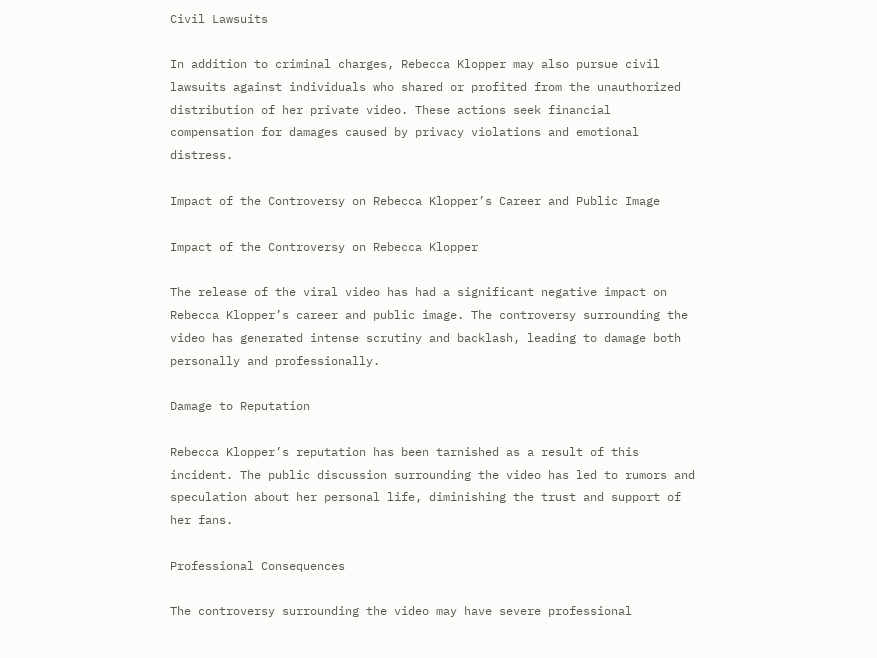Civil Lawsuits

In addition to criminal charges, Rebecca Klopper may also pursue civil lawsuits against individuals who shared or profited from the unauthorized distribution of her private video. These actions seek financial compensation for damages caused by privacy violations and emotional distress.

Impact of the Controversy on Rebecca Klopper’s Career and Public Image

Impact of the Controversy on Rebecca Klopper

The release of the viral video has had a significant negative impact on Rebecca Klopper’s career and public image. The controversy surrounding the video has generated intense scrutiny and backlash, leading to damage both personally and professionally.

Damage to Reputation

Rebecca Klopper’s reputation has been tarnished as a result of this incident. The public discussion surrounding the video has led to rumors and speculation about her personal life, diminishing the trust and support of her fans.

Professional Consequences

The controversy surrounding the video may have severe professional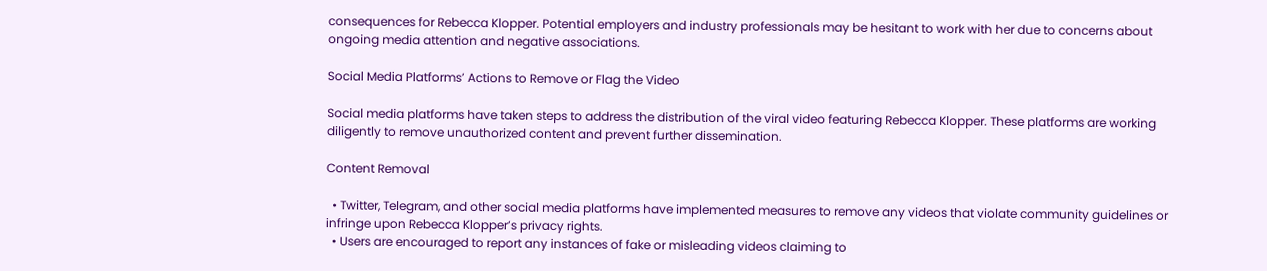consequences for Rebecca Klopper. Potential employers and industry professionals may be hesitant to work with her due to concerns about ongoing media attention and negative associations.

Social Media Platforms’ Actions to Remove or Flag the Video

Social media platforms have taken steps to address the distribution of the viral video featuring Rebecca Klopper. These platforms are working diligently to remove unauthorized content and prevent further dissemination.

Content Removal

  • Twitter, Telegram, and other social media platforms have implemented measures to remove any videos that violate community guidelines or infringe upon Rebecca Klopper’s privacy rights.
  • Users are encouraged to report any instances of fake or misleading videos claiming to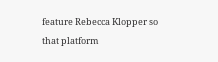feature Rebecca Klopper so that platform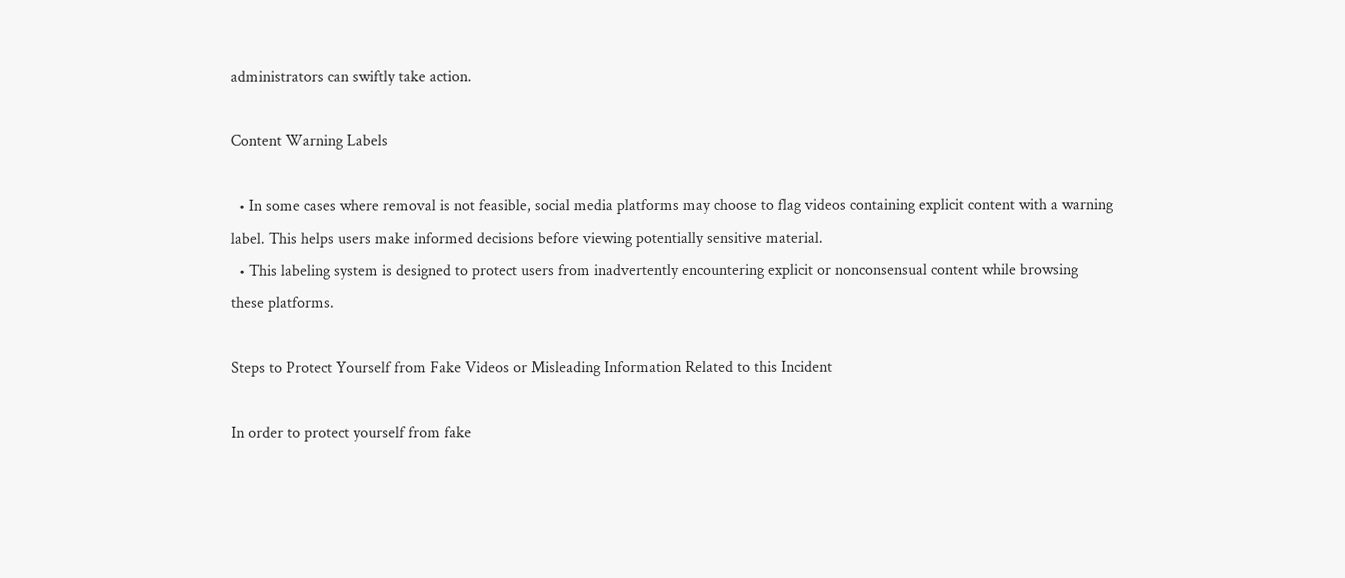administrators can swiftly take action.

Content Warning Labels

  • In some cases where removal is not feasible, social media platforms may choose to flag videos containing explicit content with a warning label. This helps users make informed decisions before viewing potentially sensitive material.
  • This labeling system is designed to protect users from inadvertently encountering explicit or nonconsensual content while browsing these platforms.

Steps to Protect Yourself from Fake Videos or Misleading Information Related to this Incident

In order to protect yourself from fake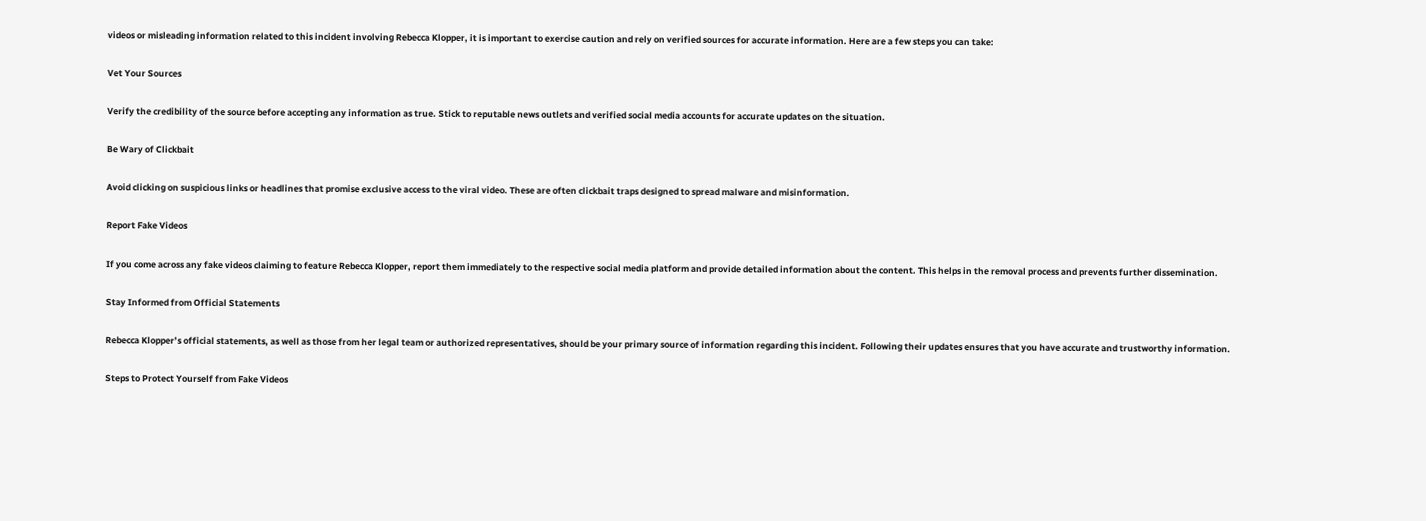videos or misleading information related to this incident involving Rebecca Klopper, it is important to exercise caution and rely on verified sources for accurate information. Here are a few steps you can take:

Vet Your Sources

Verify the credibility of the source before accepting any information as true. Stick to reputable news outlets and verified social media accounts for accurate updates on the situation.

Be Wary of Clickbait

Avoid clicking on suspicious links or headlines that promise exclusive access to the viral video. These are often clickbait traps designed to spread malware and misinformation.

Report Fake Videos

If you come across any fake videos claiming to feature Rebecca Klopper, report them immediately to the respective social media platform and provide detailed information about the content. This helps in the removal process and prevents further dissemination.

Stay Informed from Official Statements

Rebecca Klopper’s official statements, as well as those from her legal team or authorized representatives, should be your primary source of information regarding this incident. Following their updates ensures that you have accurate and trustworthy information.

Steps to Protect Yourself from Fake Videos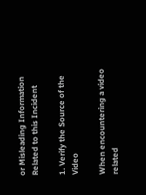or Misleading Information Related to this Incident

1. Verify the Source of the Video

When encountering a video related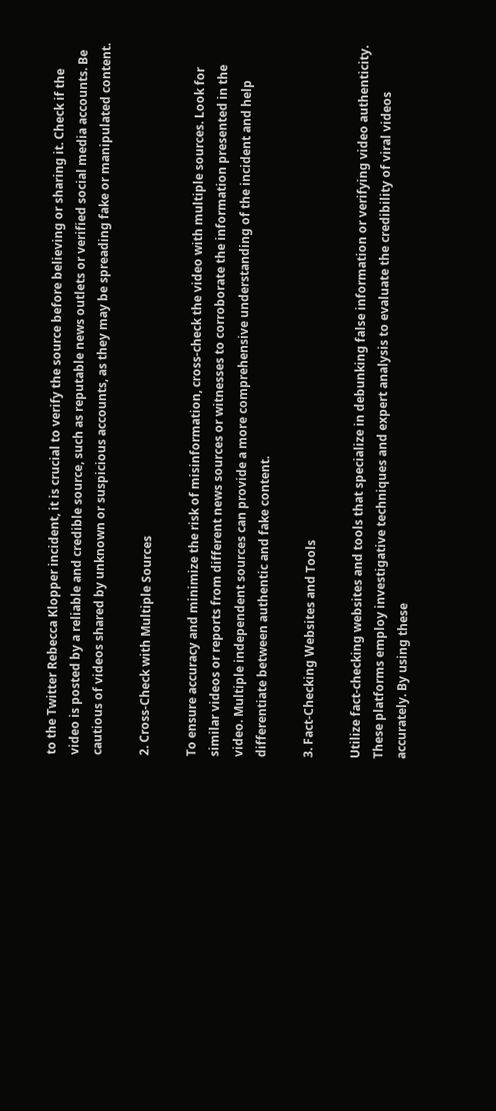to the Twitter Rebecca Klopper incident, it is crucial to verify the source before believing or sharing it. Check if the video is posted by a reliable and credible source, such as reputable news outlets or verified social media accounts. Be cautious of videos shared by unknown or suspicious accounts, as they may be spreading fake or manipulated content.

2. Cross-Check with Multiple Sources

To ensure accuracy and minimize the risk of misinformation, cross-check the video with multiple sources. Look for similar videos or reports from different news sources or witnesses to corroborate the information presented in the video. Multiple independent sources can provide a more comprehensive understanding of the incident and help differentiate between authentic and fake content.

3. Fact-Checking Websites and Tools

Utilize fact-checking websites and tools that specialize in debunking false information or verifying video authenticity. These platforms employ investigative techniques and expert analysis to evaluate the credibility of viral videos accurately. By using these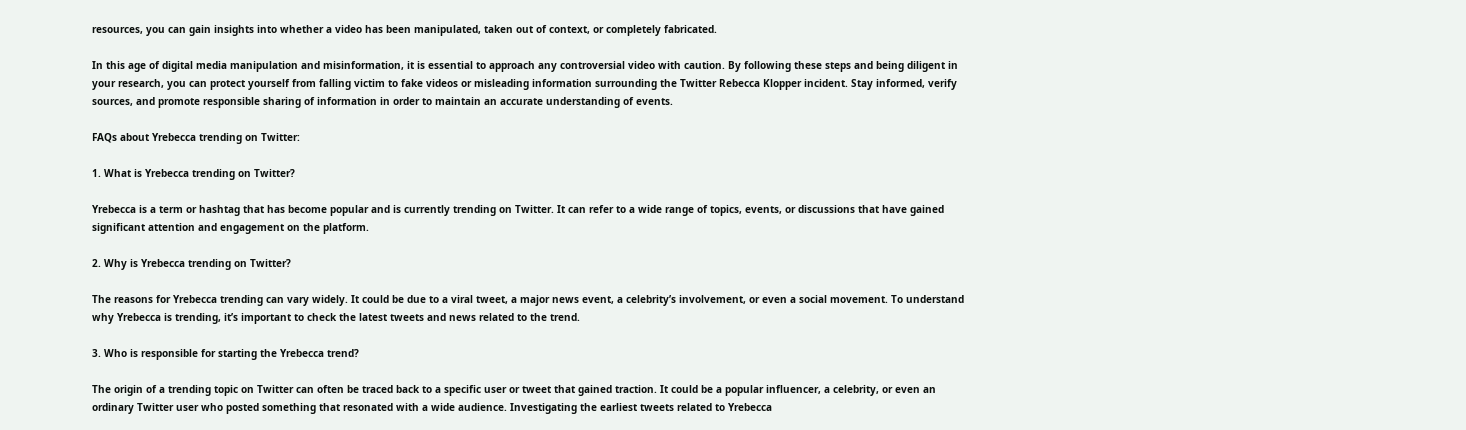resources, you can gain insights into whether a video has been manipulated, taken out of context, or completely fabricated.

In this age of digital media manipulation and misinformation, it is essential to approach any controversial video with caution. By following these steps and being diligent in your research, you can protect yourself from falling victim to fake videos or misleading information surrounding the Twitter Rebecca Klopper incident. Stay informed, verify sources, and promote responsible sharing of information in order to maintain an accurate understanding of events.

FAQs about Yrebecca trending on Twitter:

1. What is Yrebecca trending on Twitter?

Yrebecca is a term or hashtag that has become popular and is currently trending on Twitter. It can refer to a wide range of topics, events, or discussions that have gained significant attention and engagement on the platform.

2. Why is Yrebecca trending on Twitter?

The reasons for Yrebecca trending can vary widely. It could be due to a viral tweet, a major news event, a celebrity’s involvement, or even a social movement. To understand why Yrebecca is trending, it’s important to check the latest tweets and news related to the trend.

3. Who is responsible for starting the Yrebecca trend?

The origin of a trending topic on Twitter can often be traced back to a specific user or tweet that gained traction. It could be a popular influencer, a celebrity, or even an ordinary Twitter user who posted something that resonated with a wide audience. Investigating the earliest tweets related to Yrebecca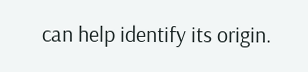can help identify its origin.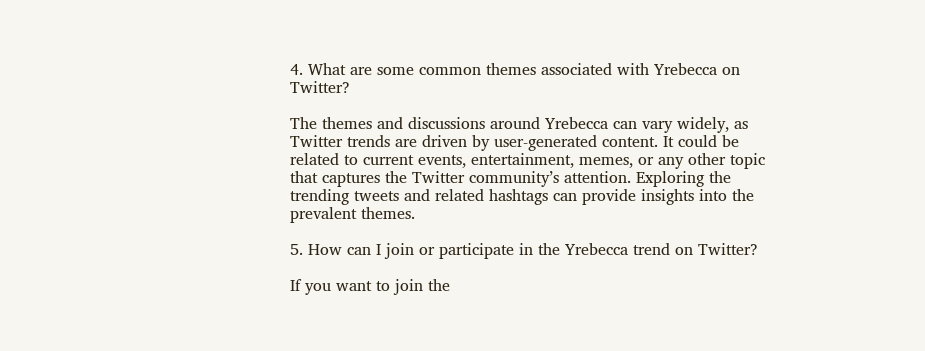4. What are some common themes associated with Yrebecca on Twitter?

The themes and discussions around Yrebecca can vary widely, as Twitter trends are driven by user-generated content. It could be related to current events, entertainment, memes, or any other topic that captures the Twitter community’s attention. Exploring the trending tweets and related hashtags can provide insights into the prevalent themes.

5. How can I join or participate in the Yrebecca trend on Twitter?

If you want to join the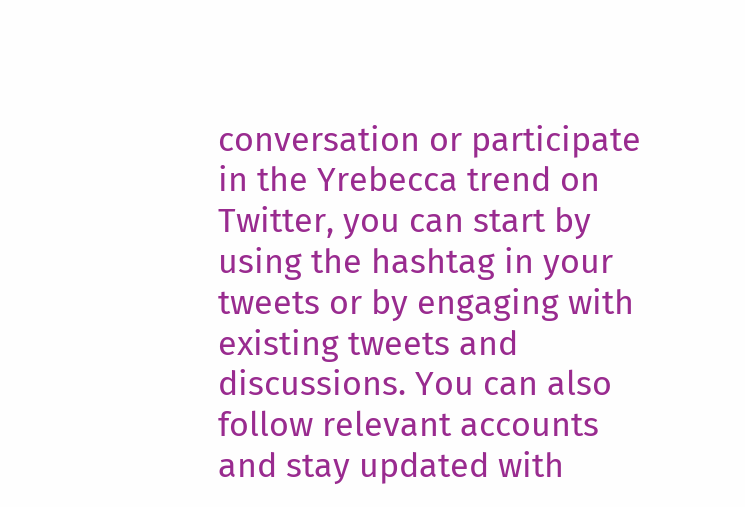conversation or participate in the Yrebecca trend on Twitter, you can start by using the hashtag in your tweets or by engaging with existing tweets and discussions. You can also follow relevant accounts and stay updated with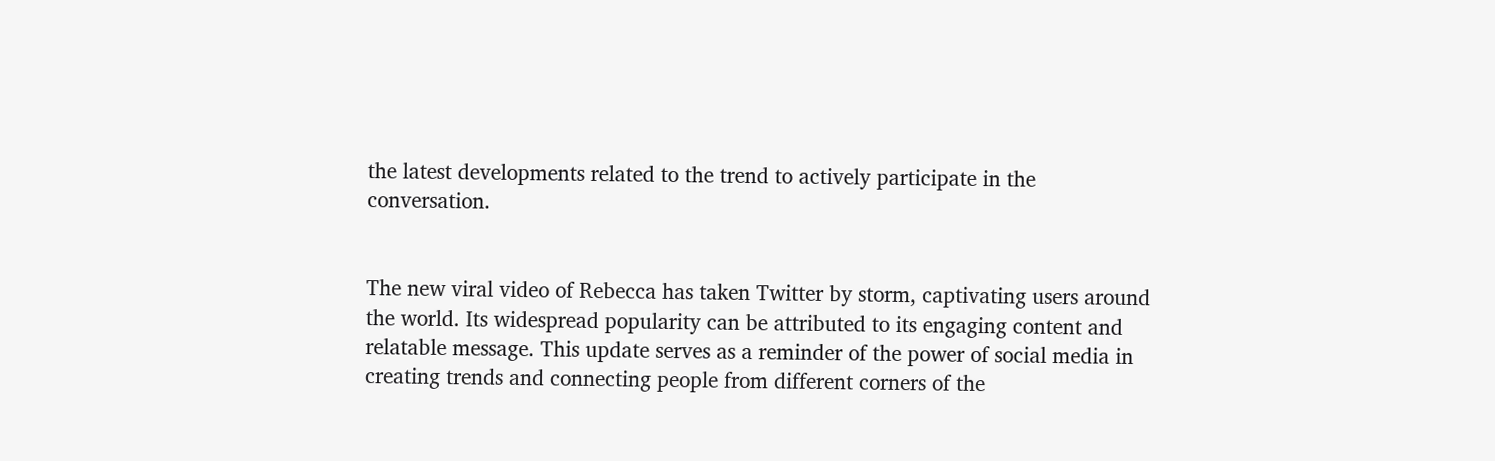the latest developments related to the trend to actively participate in the conversation.


The new viral video of Rebecca has taken Twitter by storm, captivating users around the world. Its widespread popularity can be attributed to its engaging content and relatable message. This update serves as a reminder of the power of social media in creating trends and connecting people from different corners of the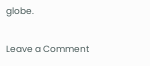globe.

Leave a Comment